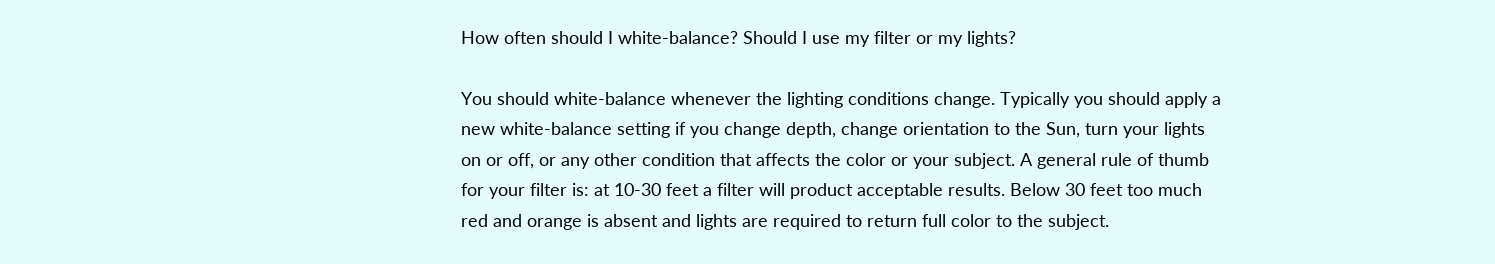How often should I white-balance? Should I use my filter or my lights?

You should white-balance whenever the lighting conditions change. Typically you should apply a new white-balance setting if you change depth, change orientation to the Sun, turn your lights on or off, or any other condition that affects the color or your subject. A general rule of thumb for your filter is: at 10-30 feet a filter will product acceptable results. Below 30 feet too much red and orange is absent and lights are required to return full color to the subject.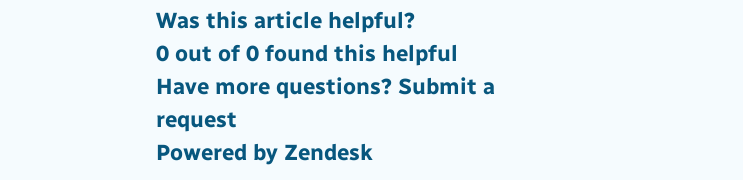Was this article helpful?
0 out of 0 found this helpful
Have more questions? Submit a request
Powered by Zendesk